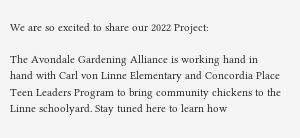We are so excited to share our 2022 Project:

The Avondale Gardening Alliance is working hand in hand with Carl von Linne Elementary and Concordia Place Teen Leaders Program to bring community chickens to the Linne schoolyard. Stay tuned here to learn how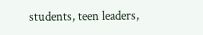students, teen leaders,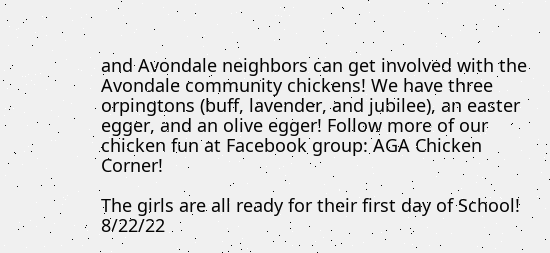and Avondale neighbors can get involved with the Avondale community chickens! We have three orpingtons (buff, lavender, and jubilee), an easter egger, and an olive egger! Follow more of our chicken fun at Facebook group: AGA Chicken Corner!

The girls are all ready for their first day of School!  8/22/22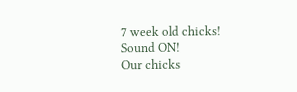7 week old chicks! Sound ON!
Our chicks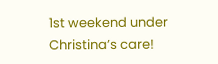1st weekend under Christina’s care!